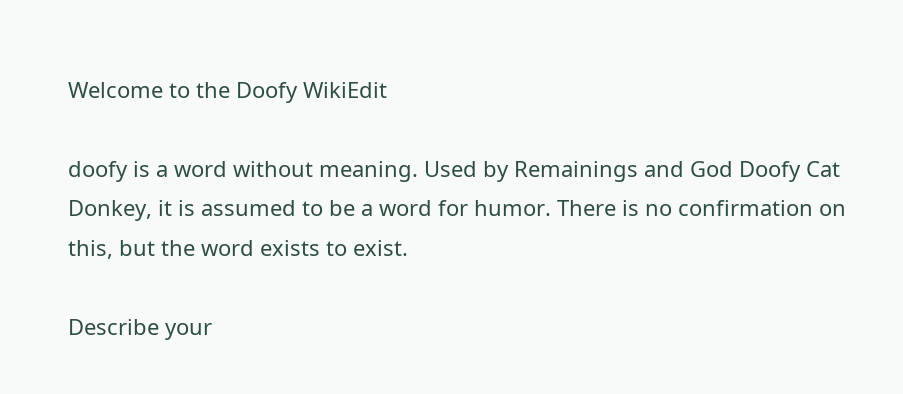Welcome to the Doofy WikiEdit

doofy is a word without meaning. Used by Remainings and God Doofy Cat Donkey, it is assumed to be a word for humor. There is no confirmation on this, but the word exists to exist.

Describe your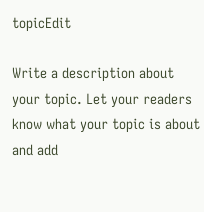topicEdit

Write a description about your topic. Let your readers know what your topic is about and add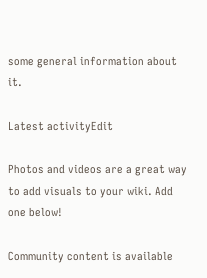some general information about it.

Latest activityEdit

Photos and videos are a great way to add visuals to your wiki. Add one below!

Community content is available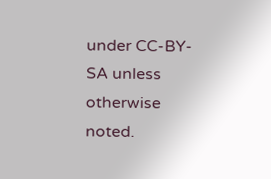under CC-BY-SA unless otherwise noted.